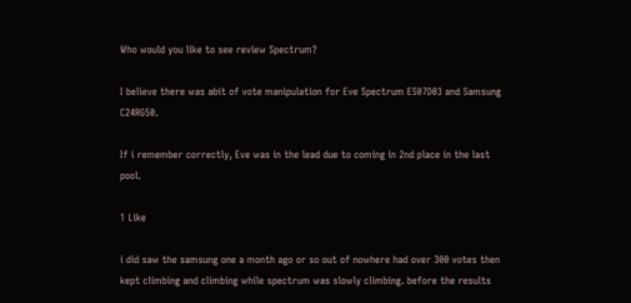Who would you like to see review Spectrum?

I believe there was abit of vote manipulation for Eve Spectrum ES07D03 and Samsung C24RG50.

If i remember correctly, Eve was in the lead due to coming in 2nd place in the last pool.

1 Like

i did saw the samsung one a month ago or so out of nowhere had over 300 votes then kept climbing and climbing while spectrum was slowly climbing. before the results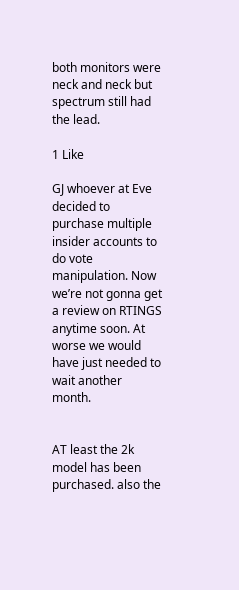both monitors were neck and neck but spectrum still had the lead.

1 Like

GJ whoever at Eve decided to purchase multiple insider accounts to do vote manipulation. Now we’re not gonna get a review on RTINGS anytime soon. At worse we would have just needed to wait another month.


AT least the 2k model has been purchased. also the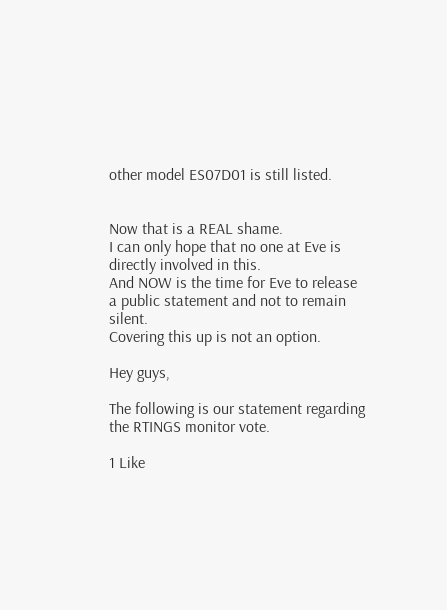other model ES07D01 is still listed.


Now that is a REAL shame.
I can only hope that no one at Eve is directly involved in this.
And NOW is the time for Eve to release a public statement and not to remain silent.
Covering this up is not an option.

Hey guys,

The following is our statement regarding the RTINGS monitor vote.

1 Like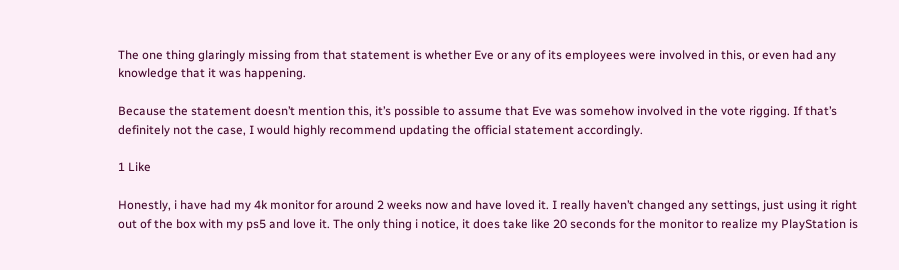The one thing glaringly missing from that statement is whether Eve or any of its employees were involved in this, or even had any knowledge that it was happening.

Because the statement doesn’t mention this, it’s possible to assume that Eve was somehow involved in the vote rigging. If that’s definitely not the case, I would highly recommend updating the official statement accordingly.

1 Like

Honestly, i have had my 4k monitor for around 2 weeks now and have loved it. I really haven’t changed any settings, just using it right out of the box with my ps5 and love it. The only thing i notice, it does take like 20 seconds for the monitor to realize my PlayStation is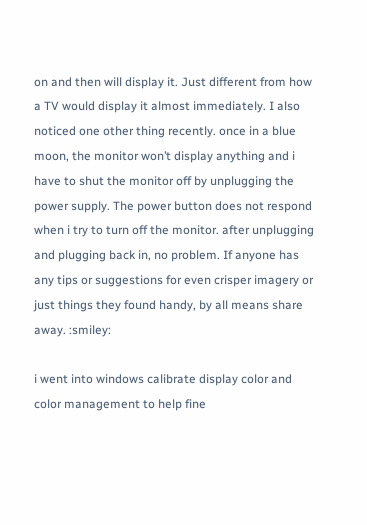on and then will display it. Just different from how a TV would display it almost immediately. I also noticed one other thing recently. once in a blue moon, the monitor won’t display anything and i have to shut the monitor off by unplugging the power supply. The power button does not respond when i try to turn off the monitor. after unplugging and plugging back in, no problem. If anyone has any tips or suggestions for even crisper imagery or just things they found handy, by all means share away. :smiley:

i went into windows calibrate display color and color management to help fine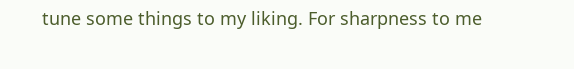tune some things to my liking. For sharpness to me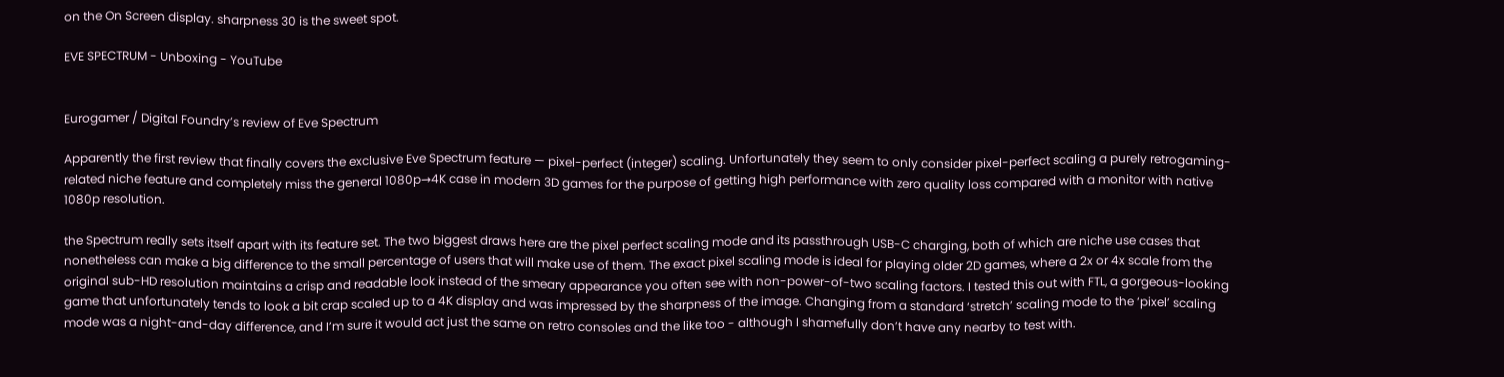on the On Screen display. sharpness 30 is the sweet spot.

EVE SPECTRUM - Unboxing - YouTube


Eurogamer / Digital Foundry’s review of Eve Spectrum

Apparently the first review that finally covers the exclusive Eve Spectrum feature — pixel-perfect (integer) scaling. Unfortunately they seem to only consider pixel-perfect scaling a purely retrogaming-related niche feature and completely miss the general 1080p→4K case in modern 3D games for the purpose of getting high performance with zero quality loss compared with a monitor with native 1080p resolution.

the Spectrum really sets itself apart with its feature set. The two biggest draws here are the pixel perfect scaling mode and its passthrough USB-C charging, both of which are niche use cases that nonetheless can make a big difference to the small percentage of users that will make use of them. The exact pixel scaling mode is ideal for playing older 2D games, where a 2x or 4x scale from the original sub-HD resolution maintains a crisp and readable look instead of the smeary appearance you often see with non-power-of-two scaling factors. I tested this out with FTL, a gorgeous-looking game that unfortunately tends to look a bit crap scaled up to a 4K display and was impressed by the sharpness of the image. Changing from a standard ‘stretch’ scaling mode to the ‘pixel’ scaling mode was a night-and-day difference, and I’m sure it would act just the same on retro consoles and the like too - although I shamefully don’t have any nearby to test with.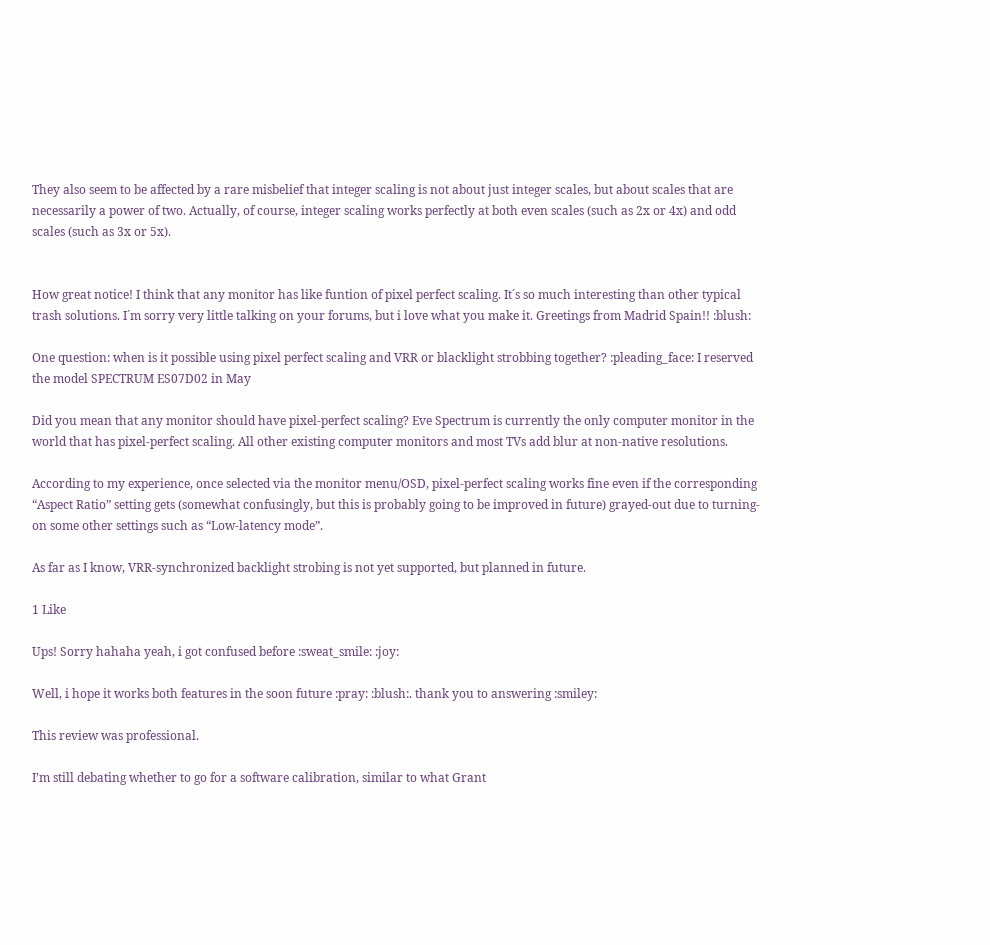They also seem to be affected by a rare misbelief that integer scaling is not about just integer scales, but about scales that are necessarily a power of two. Actually, of course, integer scaling works perfectly at both even scales (such as 2x or 4x) and odd scales (such as 3x or 5x).


How great notice! I think that any monitor has like funtion of pixel perfect scaling. It´s so much interesting than other typical trash solutions. I´m sorry very little talking on your forums, but i love what you make it. Greetings from Madrid Spain!! :blush:

One question: when is it possible using pixel perfect scaling and VRR or blacklight strobbing together? :pleading_face: I reserved the model SPECTRUM ES07D02 in May

Did you mean that any monitor should have pixel-perfect scaling? Eve Spectrum is currently the only computer monitor in the world that has pixel-perfect scaling. All other existing computer monitors and most TVs add blur at non-native resolutions.

According to my experience, once selected via the monitor menu/OSD, pixel-perfect scaling works fine even if the corresponding “Aspect Ratio” setting gets (somewhat confusingly, but this is probably going to be improved in future) grayed-out due to turning-on some other settings such as “Low-latency mode”.

As far as I know, VRR-synchronized backlight strobing is not yet supported, but planned in future.

1 Like

Ups! Sorry hahaha yeah, i got confused before :sweat_smile: :joy:

Well, i hope it works both features in the soon future :pray: :blush:. thank you to answering :smiley:

This review was professional.

I’m still debating whether to go for a software calibration, similar to what Grant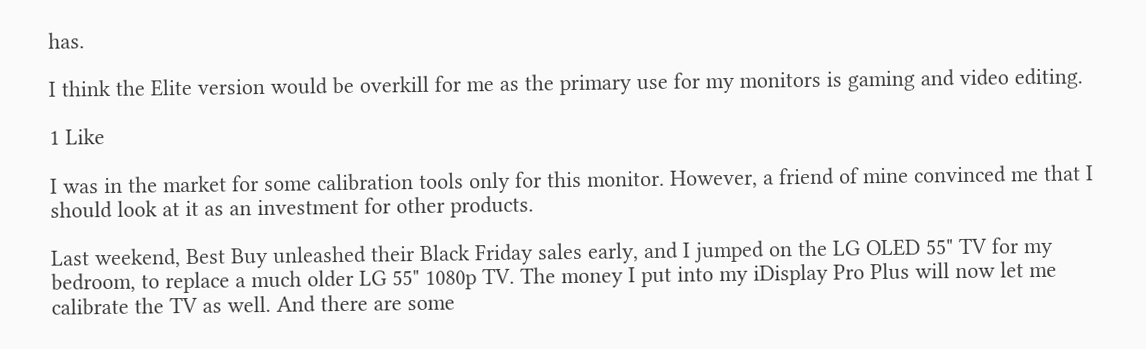has.

I think the Elite version would be overkill for me as the primary use for my monitors is gaming and video editing.

1 Like

I was in the market for some calibration tools only for this monitor. However, a friend of mine convinced me that I should look at it as an investment for other products.

Last weekend, Best Buy unleashed their Black Friday sales early, and I jumped on the LG OLED 55" TV for my bedroom, to replace a much older LG 55" 1080p TV. The money I put into my iDisplay Pro Plus will now let me calibrate the TV as well. And there are some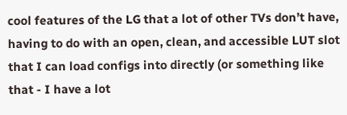cool features of the LG that a lot of other TVs don’t have, having to do with an open, clean, and accessible LUT slot that I can load configs into directly (or something like that - I have a lot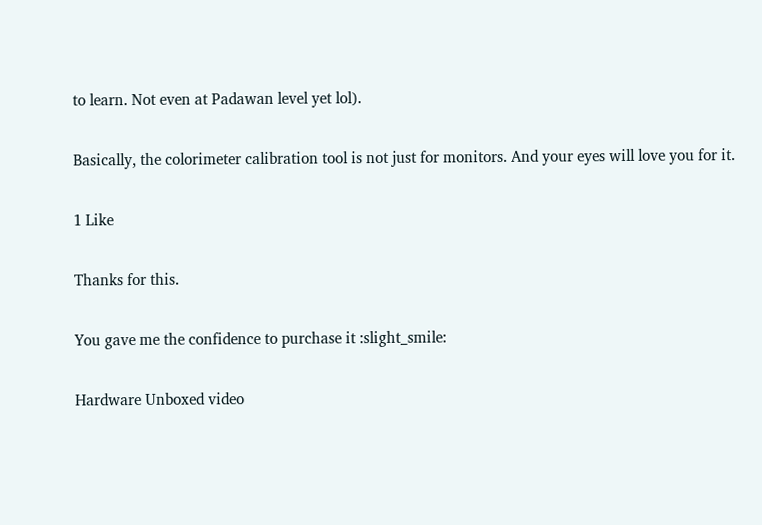to learn. Not even at Padawan level yet lol).

Basically, the colorimeter calibration tool is not just for monitors. And your eyes will love you for it.

1 Like

Thanks for this.

You gave me the confidence to purchase it :slight_smile:

Hardware Unboxed video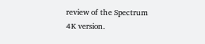review of the Spectrum 4K version.